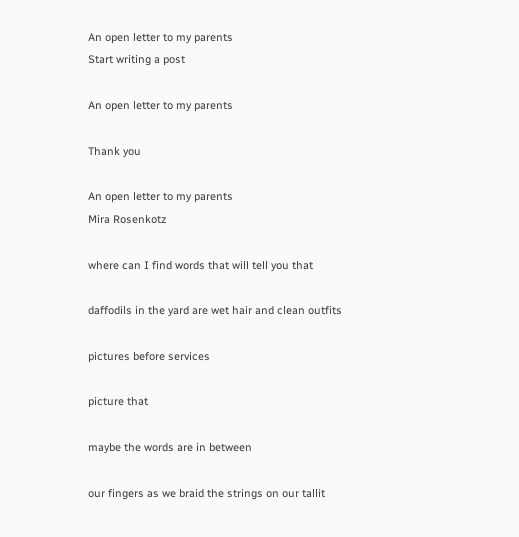An open letter to my parents
Start writing a post

An open letter to my parents

Thank you

An open letter to my parents
Mira Rosenkotz

where can I find words that will tell you that

daffodils in the yard are wet hair and clean outfits

pictures before services

picture that

maybe the words are in between

our fingers as we braid the strings on our tallit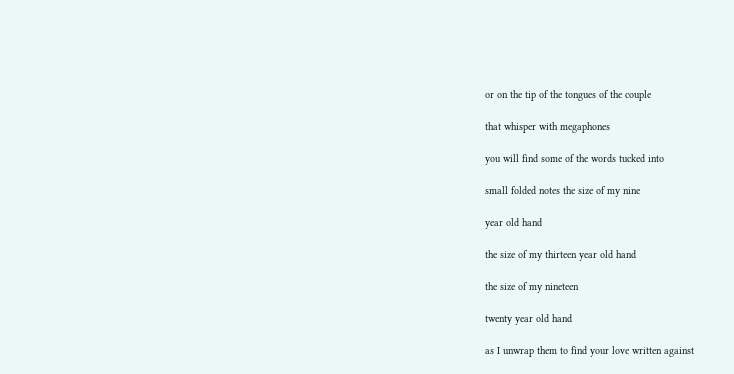or on the tip of the tongues of the couple

that whisper with megaphones

you will find some of the words tucked into

small folded notes the size of my nine

year old hand

the size of my thirteen year old hand

the size of my nineteen

twenty year old hand

as I unwrap them to find your love written against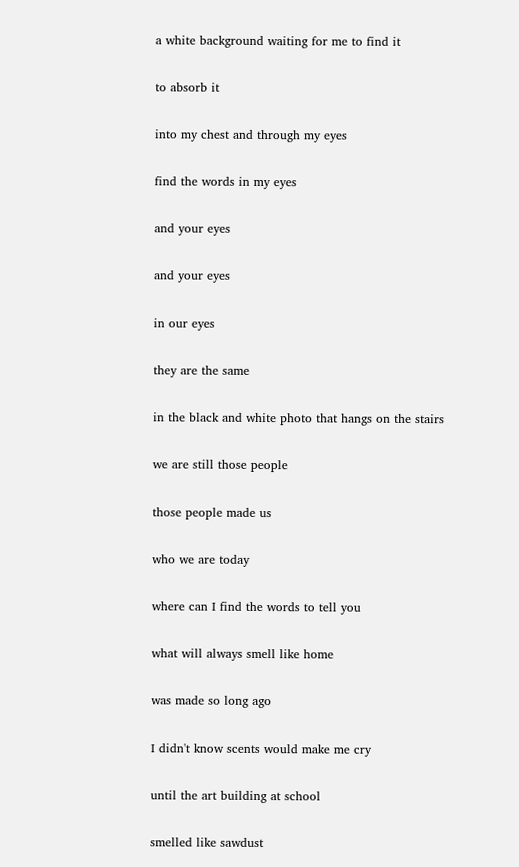a white background waiting for me to find it

to absorb it

into my chest and through my eyes

find the words in my eyes

and your eyes

and your eyes

in our eyes

they are the same

in the black and white photo that hangs on the stairs

we are still those people

those people made us

who we are today

where can I find the words to tell you

what will always smell like home

was made so long ago

I didn't know scents would make me cry

until the art building at school

smelled like sawdust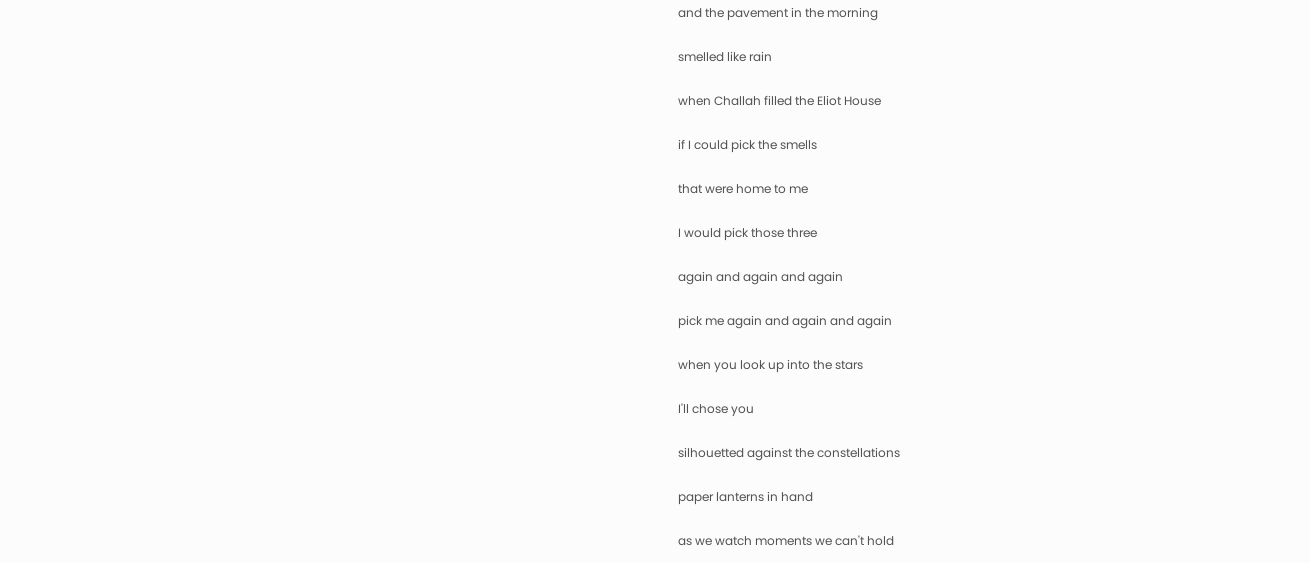and the pavement in the morning

smelled like rain

when Challah filled the Eliot House

if I could pick the smells

that were home to me

I would pick those three

again and again and again

pick me again and again and again

when you look up into the stars

I'll chose you

silhouetted against the constellations

paper lanterns in hand

as we watch moments we can't hold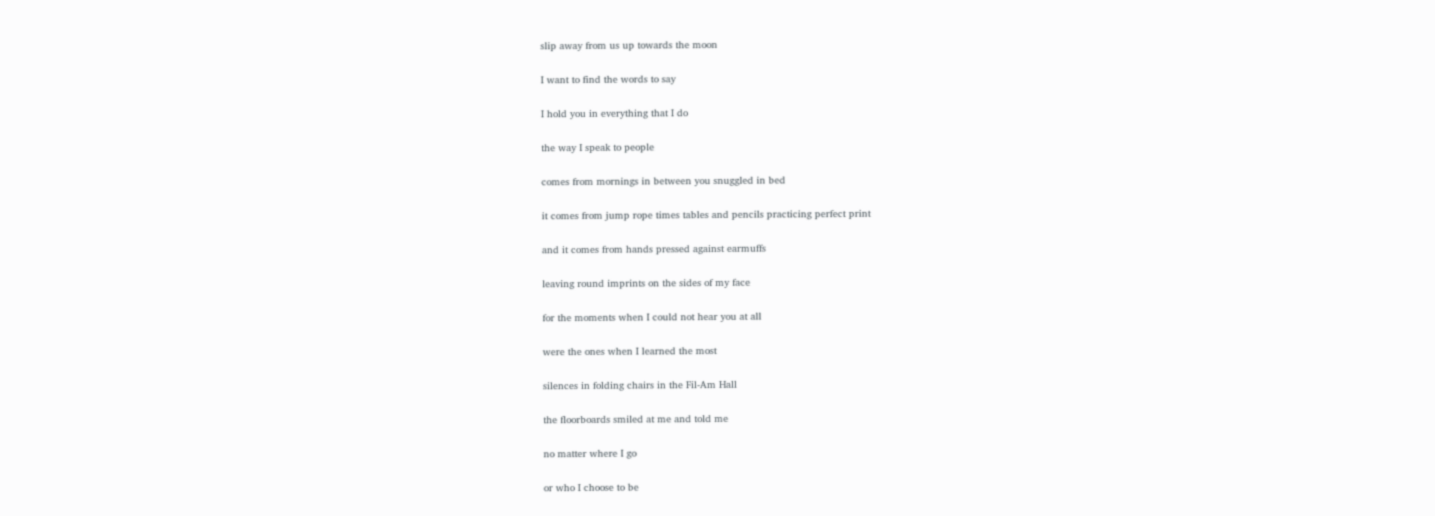slip away from us up towards the moon

I want to find the words to say

I hold you in everything that I do

the way I speak to people

comes from mornings in between you snuggled in bed

it comes from jump rope times tables and pencils practicing perfect print

and it comes from hands pressed against earmuffs

leaving round imprints on the sides of my face

for the moments when I could not hear you at all

were the ones when I learned the most

silences in folding chairs in the Fil-Am Hall

the floorboards smiled at me and told me

no matter where I go

or who I choose to be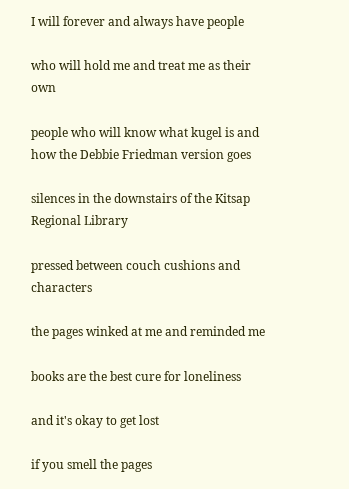I will forever and always have people

who will hold me and treat me as their own

people who will know what kugel is and how the Debbie Friedman version goes

silences in the downstairs of the Kitsap Regional Library

pressed between couch cushions and characters

the pages winked at me and reminded me

books are the best cure for loneliness

and it's okay to get lost

if you smell the pages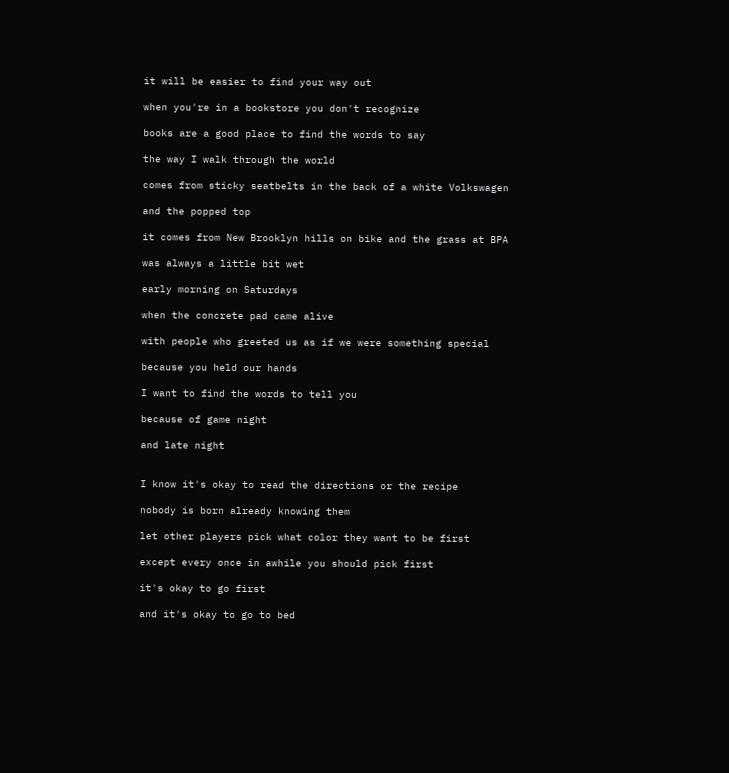it will be easier to find your way out

when you're in a bookstore you don't recognize

books are a good place to find the words to say

the way I walk through the world

comes from sticky seatbelts in the back of a white Volkswagen

and the popped top

it comes from New Brooklyn hills on bike and the grass at BPA

was always a little bit wet

early morning on Saturdays

when the concrete pad came alive

with people who greeted us as if we were something special

because you held our hands

I want to find the words to tell you

because of game night

and late night


I know it's okay to read the directions or the recipe

nobody is born already knowing them

let other players pick what color they want to be first

except every once in awhile you should pick first

it's okay to go first

and it's okay to go to bed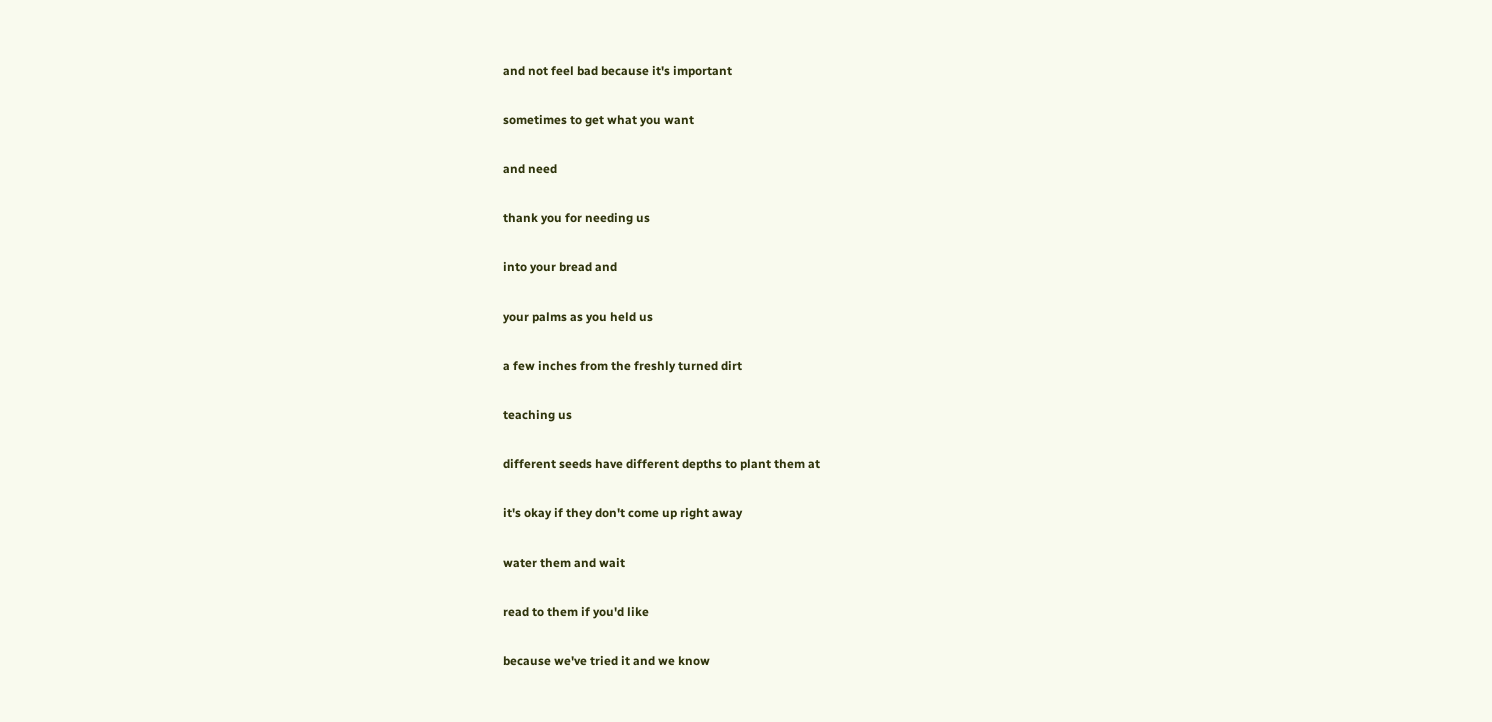and not feel bad because it's important

sometimes to get what you want

and need

thank you for needing us

into your bread and

your palms as you held us

a few inches from the freshly turned dirt

teaching us

different seeds have different depths to plant them at

it's okay if they don't come up right away

water them and wait

read to them if you'd like

because we've tried it and we know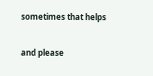sometimes that helps

and please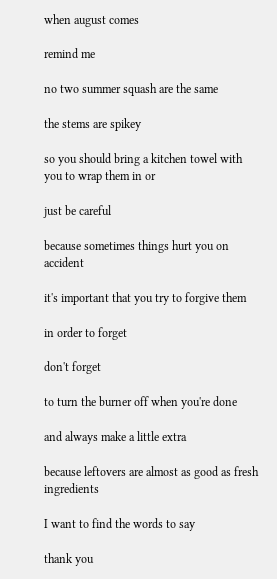when august comes

remind me

no two summer squash are the same

the stems are spikey

so you should bring a kitchen towel with you to wrap them in or

just be careful

because sometimes things hurt you on accident

it's important that you try to forgive them

in order to forget

don't forget

to turn the burner off when you're done

and always make a little extra

because leftovers are almost as good as fresh ingredients

I want to find the words to say

thank you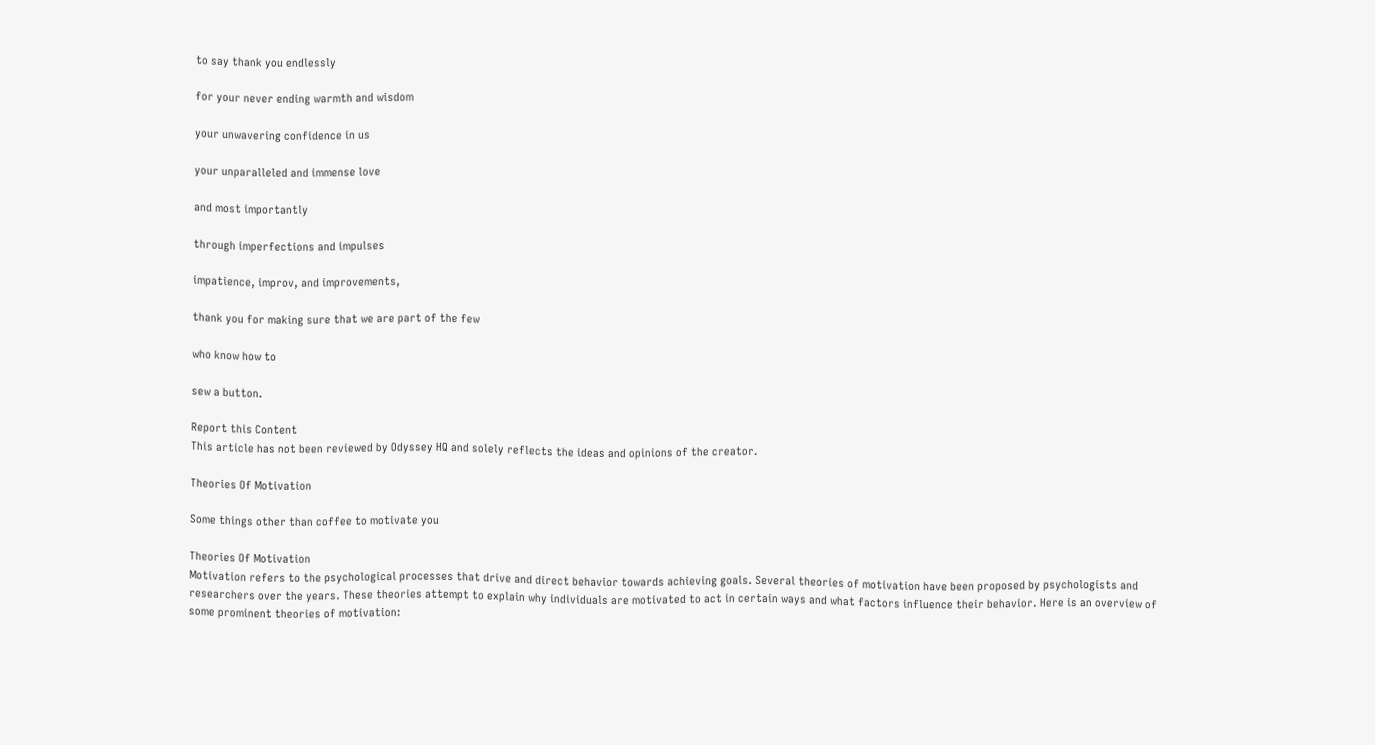to say thank you endlessly

for your never ending warmth and wisdom

your unwavering confidence in us

your unparalleled and immense love

and most importantly

through imperfections and impulses

impatience, improv, and improvements,

thank you for making sure that we are part of the few

who know how to

sew a button.

Report this Content
This article has not been reviewed by Odyssey HQ and solely reflects the ideas and opinions of the creator.

Theories Of Motivation

Some things other than coffee to motivate you

Theories Of Motivation
Motivation refers to the psychological processes that drive and direct behavior towards achieving goals. Several theories of motivation have been proposed by psychologists and researchers over the years. These theories attempt to explain why individuals are motivated to act in certain ways and what factors influence their behavior. Here is an overview of some prominent theories of motivation: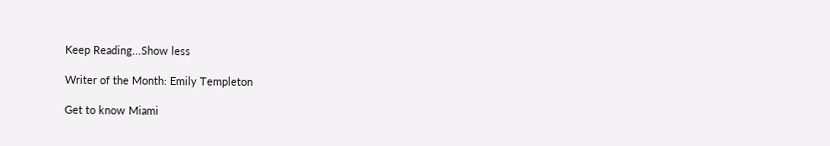Keep Reading...Show less

Writer of the Month: Emily Templeton

Get to know Miami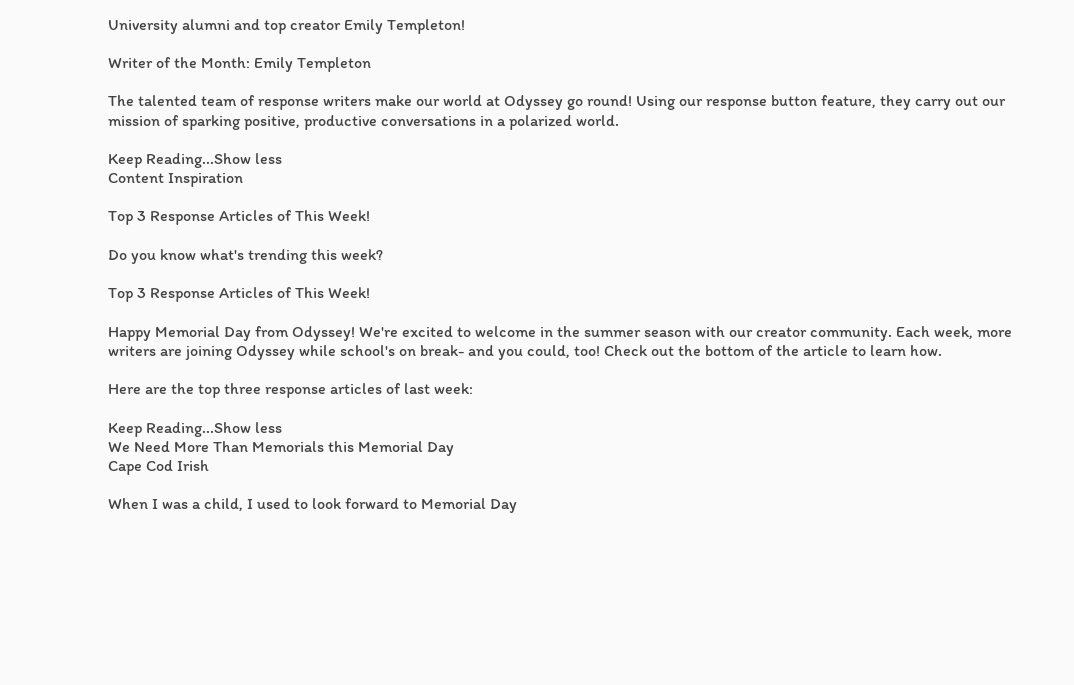University alumni and top creator Emily Templeton!

Writer of the Month: Emily Templeton

The talented team of response writers make our world at Odyssey go round! Using our response button feature, they carry out our mission of sparking positive, productive conversations in a polarized world.

Keep Reading...Show less
Content Inspiration

Top 3 Response Articles of This Week!

Do you know what's trending this week?

Top 3 Response Articles of This Week!

Happy Memorial Day from Odyssey! We're excited to welcome in the summer season with our creator community. Each week, more writers are joining Odyssey while school's on break- and you could, too! Check out the bottom of the article to learn how.

Here are the top three response articles of last week:

Keep Reading...Show less
We Need More Than Memorials this Memorial Day
Cape Cod Irish

When I was a child, I used to look forward to Memorial Day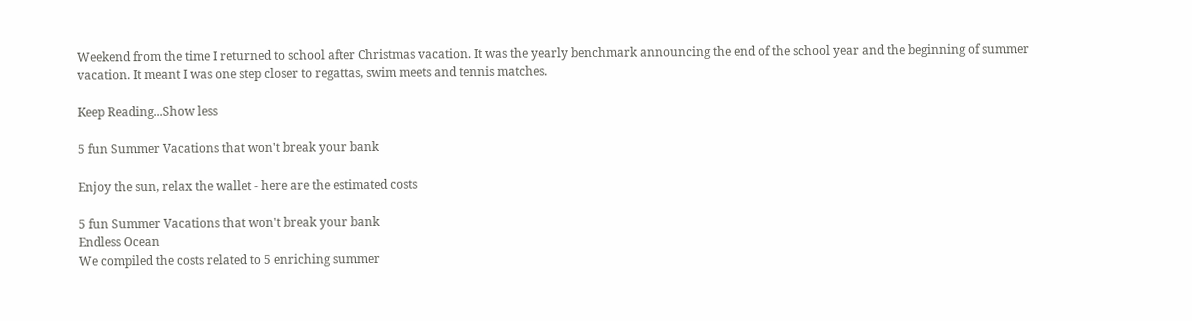Weekend from the time I returned to school after Christmas vacation. It was the yearly benchmark announcing the end of the school year and the beginning of summer vacation. It meant I was one step closer to regattas, swim meets and tennis matches.

Keep Reading...Show less

5 fun Summer Vacations that won't break your bank

Enjoy the sun, relax the wallet - here are the estimated costs

5 fun Summer Vacations that won't break your bank
Endless Ocean
We compiled the costs related to 5 enriching summer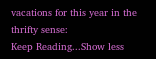vacations for this year in the thrifty sense:
Keep Reading...Show less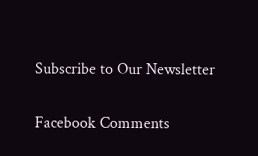Subscribe to Our Newsletter

Facebook Comments